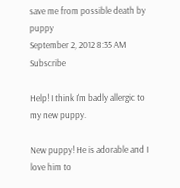save me from possible death by puppy
September 2, 2012 8:35 AM   Subscribe

Help! I think I'm badly allergic to my new puppy.

New puppy! He is adorable and I love him to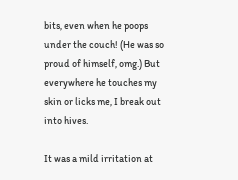bits, even when he poops under the couch! (He was so proud of himself, omg.) But everywhere he touches my skin or licks me, I break out into hives.

It was a mild irritation at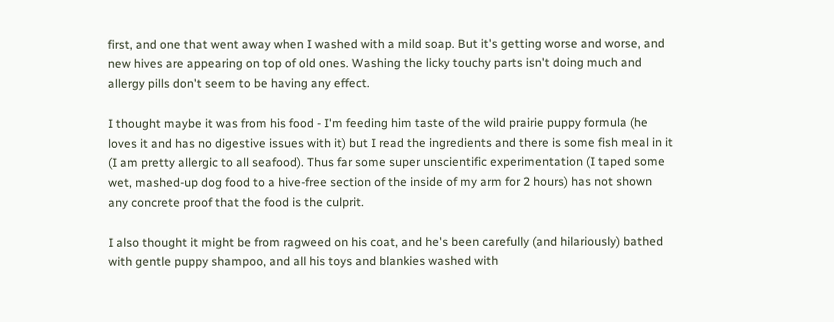first, and one that went away when I washed with a mild soap. But it's getting worse and worse, and new hives are appearing on top of old ones. Washing the licky touchy parts isn't doing much and allergy pills don't seem to be having any effect.

I thought maybe it was from his food - I'm feeding him taste of the wild prairie puppy formula (he loves it and has no digestive issues with it) but I read the ingredients and there is some fish meal in it (I am pretty allergic to all seafood). Thus far some super unscientific experimentation (I taped some wet, mashed-up dog food to a hive-free section of the inside of my arm for 2 hours) has not shown any concrete proof that the food is the culprit.

I also thought it might be from ragweed on his coat, and he's been carefully (and hilariously) bathed with gentle puppy shampoo, and all his toys and blankies washed with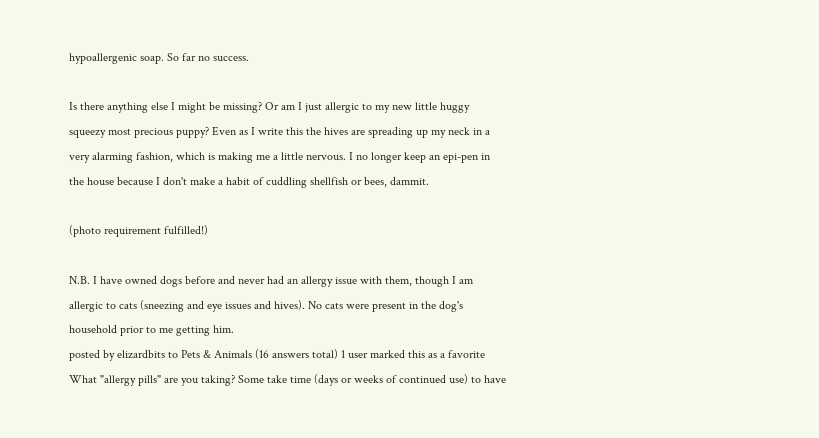hypoallergenic soap. So far no success.

Is there anything else I might be missing? Or am I just allergic to my new little huggy squeezy most precious puppy? Even as I write this the hives are spreading up my neck in a very alarming fashion, which is making me a little nervous. I no longer keep an epi-pen in the house because I don't make a habit of cuddling shellfish or bees, dammit.

(photo requirement fulfilled!)

N.B. I have owned dogs before and never had an allergy issue with them, though I am allergic to cats (sneezing and eye issues and hives). No cats were present in the dog's household prior to me getting him.
posted by elizardbits to Pets & Animals (16 answers total) 1 user marked this as a favorite
What "allergy pills" are you taking? Some take time (days or weeks of continued use) to have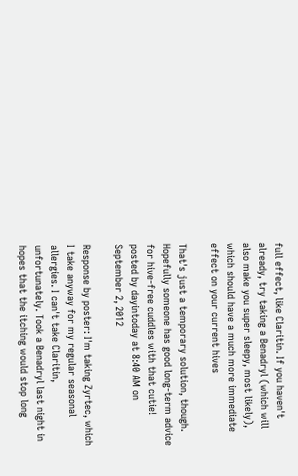full effect, like Claritin. If you haven't already, try taking a Benadryl (which will also make you super sleepy, most likely), which should have a much more immediate effect on your current hives

That's just a temporary solution, though. Hopefully someone has good long-term advice for hive-free cuddles with that cutie!
posted by dayintoday at 8:40 AM on September 2, 2012

Response by poster: I'm taking Zyrtec, which I take anyway for my regular seasonal allergies. I can't take Claritin, unfortunately. Took a Benadryl last night in hopes that the itching would stop long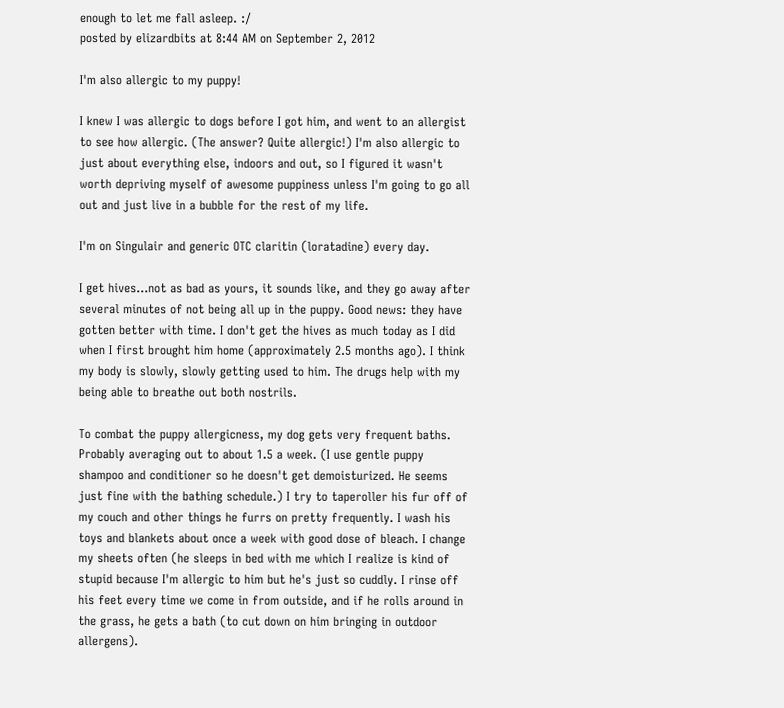enough to let me fall asleep. :/
posted by elizardbits at 8:44 AM on September 2, 2012

I'm also allergic to my puppy!

I knew I was allergic to dogs before I got him, and went to an allergist to see how allergic. (The answer? Quite allergic!) I'm also allergic to just about everything else, indoors and out, so I figured it wasn't worth depriving myself of awesome puppiness unless I'm going to go all out and just live in a bubble for the rest of my life.

I'm on Singulair and generic OTC claritin (loratadine) every day.

I get hives...not as bad as yours, it sounds like, and they go away after several minutes of not being all up in the puppy. Good news: they have gotten better with time. I don't get the hives as much today as I did when I first brought him home (approximately 2.5 months ago). I think my body is slowly, slowly getting used to him. The drugs help with my being able to breathe out both nostrils.

To combat the puppy allergicness, my dog gets very frequent baths. Probably averaging out to about 1.5 a week. (I use gentle puppy shampoo and conditioner so he doesn't get demoisturized. He seems just fine with the bathing schedule.) I try to taperoller his fur off of my couch and other things he furrs on pretty frequently. I wash his toys and blankets about once a week with good dose of bleach. I change my sheets often (he sleeps in bed with me which I realize is kind of stupid because I'm allergic to him but he's just so cuddly. I rinse off his feet every time we come in from outside, and if he rolls around in the grass, he gets a bath (to cut down on him bringing in outdoor allergens).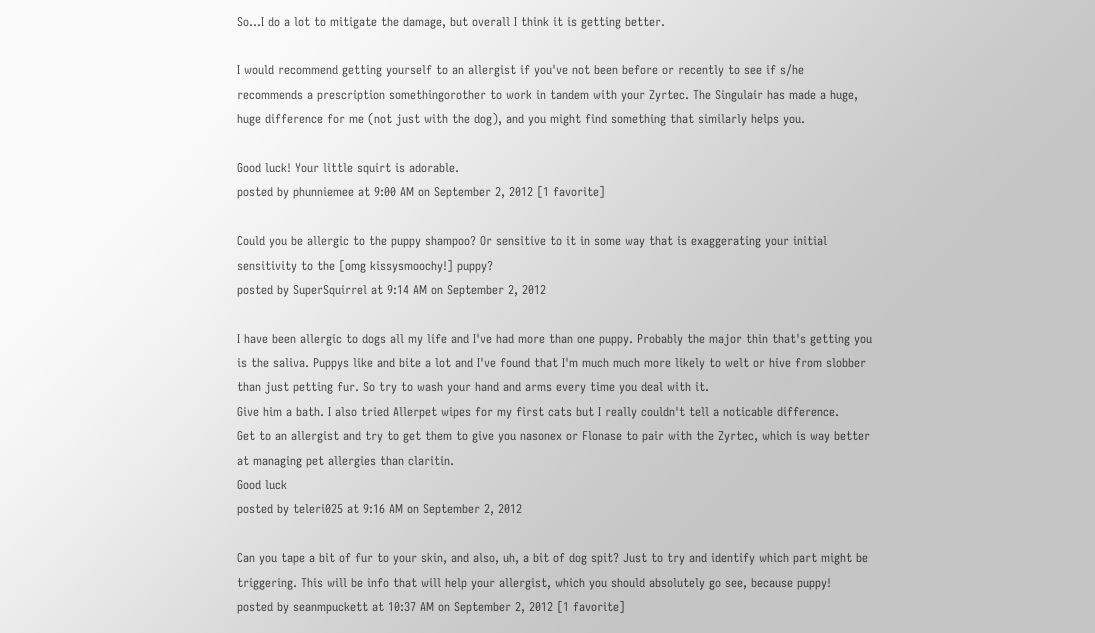So...I do a lot to mitigate the damage, but overall I think it is getting better.

I would recommend getting yourself to an allergist if you've not been before or recently to see if s/he recommends a prescription somethingorother to work in tandem with your Zyrtec. The Singulair has made a huge, huge difference for me (not just with the dog), and you might find something that similarly helps you.

Good luck! Your little squirt is adorable.
posted by phunniemee at 9:00 AM on September 2, 2012 [1 favorite]

Could you be allergic to the puppy shampoo? Or sensitive to it in some way that is exaggerating your initial sensitivity to the [omg kissysmoochy!] puppy?
posted by SuperSquirrel at 9:14 AM on September 2, 2012

I have been allergic to dogs all my life and I've had more than one puppy. Probably the major thin that's getting you is the saliva. Puppys like and bite a lot and I've found that I'm much much more likely to welt or hive from slobber than just petting fur. So try to wash your hand and arms every time you deal with it.
Give him a bath. I also tried Allerpet wipes for my first cats but I really couldn't tell a noticable difference.
Get to an allergist and try to get them to give you nasonex or Flonase to pair with the Zyrtec, which is way better at managing pet allergies than claritin.
Good luck
posted by teleri025 at 9:16 AM on September 2, 2012

Can you tape a bit of fur to your skin, and also, uh, a bit of dog spit? Just to try and identify which part might be triggering. This will be info that will help your allergist, which you should absolutely go see, because puppy!
posted by seanmpuckett at 10:37 AM on September 2, 2012 [1 favorite]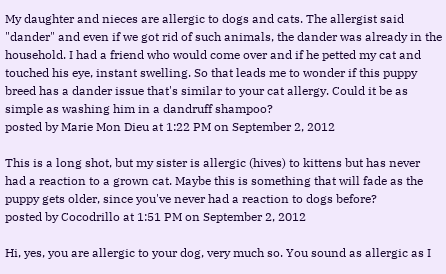My daughter and nieces are allergic to dogs and cats. The allergist said "dander" and even if we got rid of such animals, the dander was already in the household. I had a friend who would come over and if he petted my cat and touched his eye, instant swelling. So that leads me to wonder if this puppy breed has a dander issue that's similar to your cat allergy. Could it be as simple as washing him in a dandruff shampoo?
posted by Marie Mon Dieu at 1:22 PM on September 2, 2012

This is a long shot, but my sister is allergic (hives) to kittens but has never had a reaction to a grown cat. Maybe this is something that will fade as the puppy gets older, since you've never had a reaction to dogs before?
posted by Cocodrillo at 1:51 PM on September 2, 2012

Hi, yes, you are allergic to your dog, very much so. You sound as allergic as I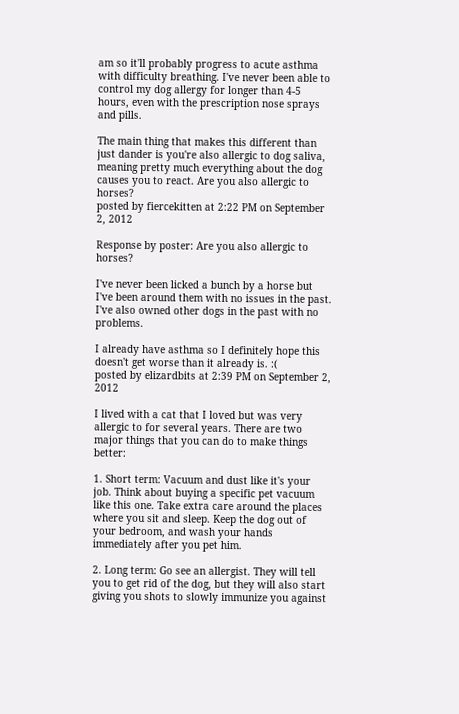am so it'll probably progress to acute asthma with difficulty breathing. I've never been able to control my dog allergy for longer than 4-5 hours, even with the prescription nose sprays and pills.

The main thing that makes this different than just dander is you're also allergic to dog saliva, meaning pretty much everything about the dog causes you to react. Are you also allergic to horses?
posted by fiercekitten at 2:22 PM on September 2, 2012

Response by poster: Are you also allergic to horses?

I've never been licked a bunch by a horse but I've been around them with no issues in the past. I've also owned other dogs in the past with no problems.

I already have asthma so I definitely hope this doesn't get worse than it already is. :(
posted by elizardbits at 2:39 PM on September 2, 2012

I lived with a cat that I loved but was very allergic to for several years. There are two major things that you can do to make things better:

1. Short term: Vacuum and dust like it's your job. Think about buying a specific pet vacuum like this one. Take extra care around the places where you sit and sleep. Keep the dog out of your bedroom, and wash your hands immediately after you pet him.

2. Long term: Go see an allergist. They will tell you to get rid of the dog, but they will also start giving you shots to slowly immunize you against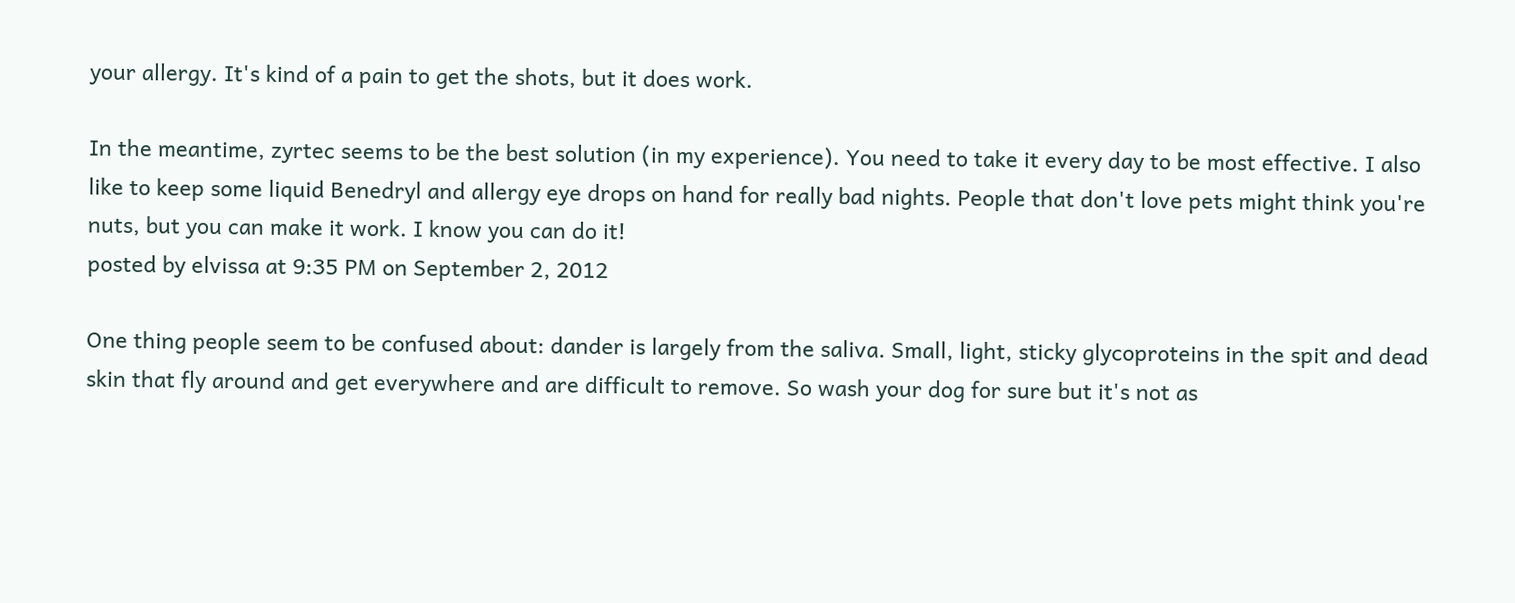your allergy. It's kind of a pain to get the shots, but it does work.

In the meantime, zyrtec seems to be the best solution (in my experience). You need to take it every day to be most effective. I also like to keep some liquid Benedryl and allergy eye drops on hand for really bad nights. People that don't love pets might think you're nuts, but you can make it work. I know you can do it!
posted by elvissa at 9:35 PM on September 2, 2012

One thing people seem to be confused about: dander is largely from the saliva. Small, light, sticky glycoproteins in the spit and dead skin that fly around and get everywhere and are difficult to remove. So wash your dog for sure but it's not as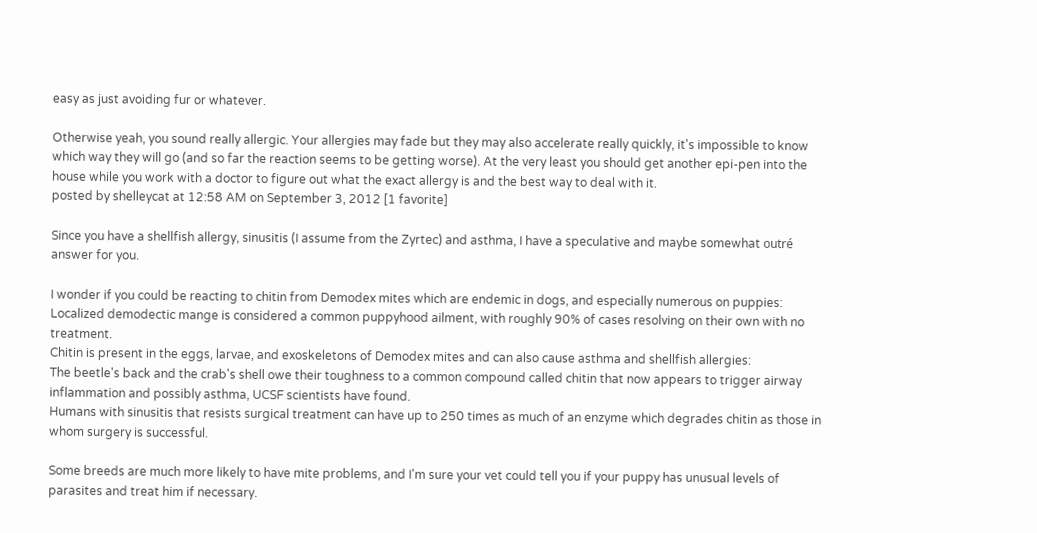easy as just avoiding fur or whatever.

Otherwise yeah, you sound really allergic. Your allergies may fade but they may also accelerate really quickly, it's impossible to know which way they will go (and so far the reaction seems to be getting worse). At the very least you should get another epi-pen into the house while you work with a doctor to figure out what the exact allergy is and the best way to deal with it.
posted by shelleycat at 12:58 AM on September 3, 2012 [1 favorite]

Since you have a shellfish allergy, sinusitis (I assume from the Zyrtec) and asthma, I have a speculative and maybe somewhat outré answer for you.

I wonder if you could be reacting to chitin from Demodex mites which are endemic in dogs, and especially numerous on puppies:
Localized demodectic mange is considered a common puppyhood ailment, with roughly 90% of cases resolving on their own with no treatment.
Chitin is present in the eggs, larvae, and exoskeletons of Demodex mites and can also cause asthma and shellfish allergies:
The beetle's back and the crab's shell owe their toughness to a common compound called chitin that now appears to trigger airway inflammation and possibly asthma, UCSF scientists have found.
Humans with sinusitis that resists surgical treatment can have up to 250 times as much of an enzyme which degrades chitin as those in whom surgery is successful.

Some breeds are much more likely to have mite problems, and I'm sure your vet could tell you if your puppy has unusual levels of parasites and treat him if necessary.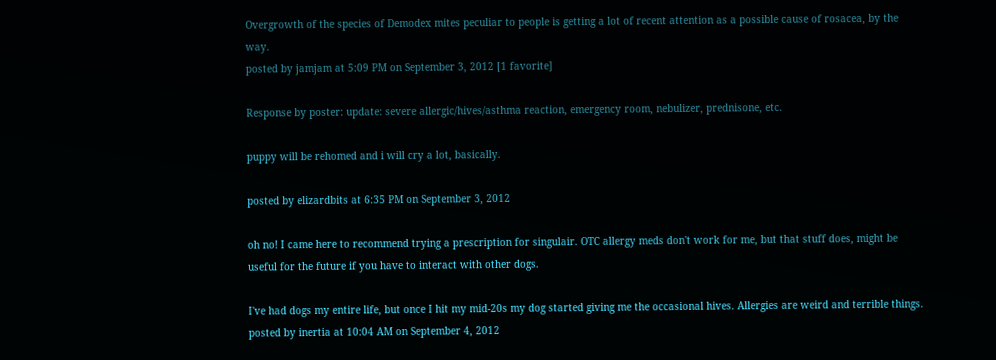Overgrowth of the species of Demodex mites peculiar to people is getting a lot of recent attention as a possible cause of rosacea, by the way.
posted by jamjam at 5:09 PM on September 3, 2012 [1 favorite]

Response by poster: update: severe allergic/hives/asthma reaction, emergency room, nebulizer, prednisone, etc.

puppy will be rehomed and i will cry a lot, basically.

posted by elizardbits at 6:35 PM on September 3, 2012

oh no! I came here to recommend trying a prescription for singulair. OTC allergy meds don't work for me, but that stuff does, might be useful for the future if you have to interact with other dogs.

I've had dogs my entire life, but once I hit my mid-20s my dog started giving me the occasional hives. Allergies are weird and terrible things.
posted by inertia at 10:04 AM on September 4, 2012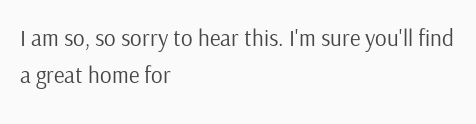I am so, so sorry to hear this. I'm sure you'll find a great home for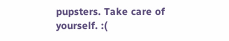pupsters. Take care of yourself. :(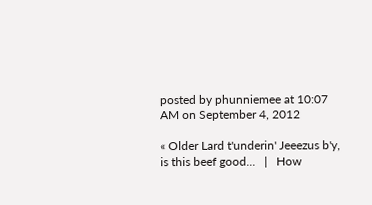posted by phunniemee at 10:07 AM on September 4, 2012

« Older Lard t'underin' Jeeezus b'y, is this beef good...   |   How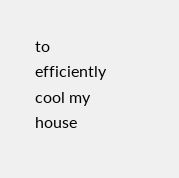to efficiently cool my house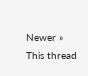Newer »
This thread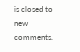is closed to new comments.